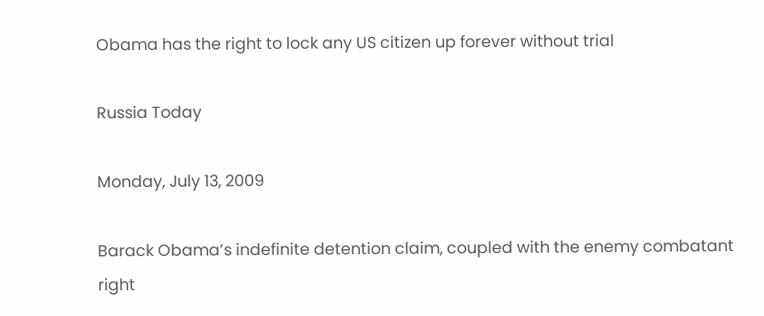Obama has the right to lock any US citizen up forever without trial

Russia Today

Monday, July 13, 2009

Barack Obama’s indefinite detention claim, coupled with the enemy combatant right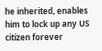he inherited, enables him to lock up any US citizen forever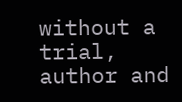without a trial, author and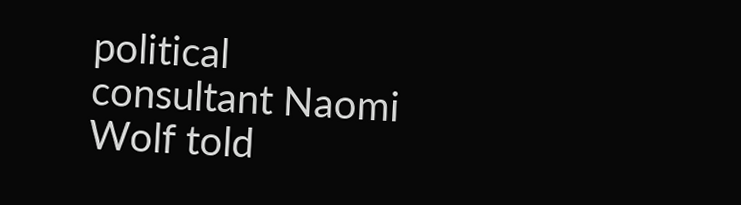political consultant Naomi Wolf told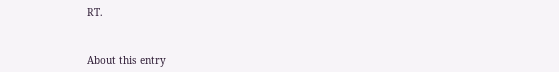RT.


About this entry